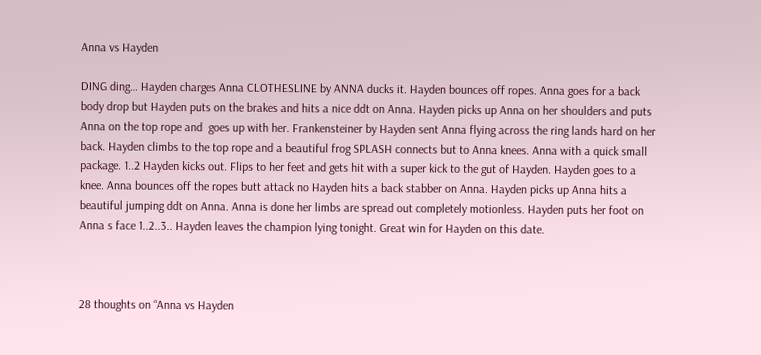Anna vs Hayden

DING ding… Hayden charges Anna CLOTHESLINE by ANNA ducks it. Hayden bounces off ropes. Anna goes for a back body drop but Hayden puts on the brakes and hits a nice ddt on Anna. Hayden picks up Anna on her shoulders and puts Anna on the top rope and  goes up with her. Frankensteiner by Hayden sent Anna flying across the ring lands hard on her back. Hayden climbs to the top rope and a beautiful frog SPLASH connects but to Anna knees. Anna with a quick small package. 1..2 Hayden kicks out. Flips to her feet and gets hit with a super kick to the gut of Hayden. Hayden goes to a knee. Anna bounces off the ropes butt attack no Hayden hits a back stabber on Anna. Hayden picks up Anna hits a beautiful jumping ddt on Anna. Anna is done her limbs are spread out completely motionless. Hayden puts her foot on Anna s face 1..2..3.. Hayden leaves the champion lying tonight. Great win for Hayden on this date.



28 thoughts on “Anna vs Hayden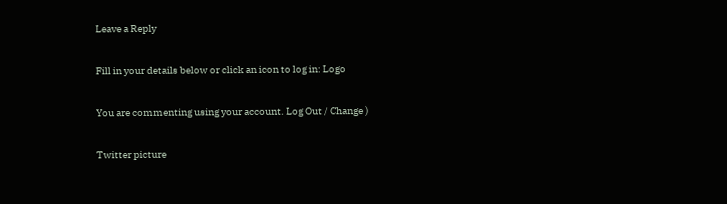Leave a Reply

Fill in your details below or click an icon to log in: Logo

You are commenting using your account. Log Out / Change )

Twitter picture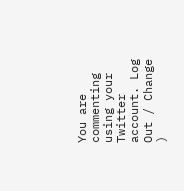You are commenting using your Twitter account. Log Out / Change )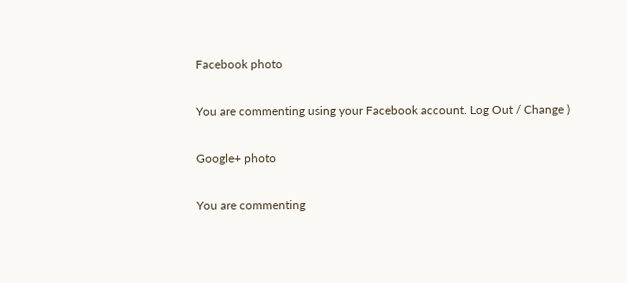Facebook photo

You are commenting using your Facebook account. Log Out / Change )

Google+ photo

You are commenting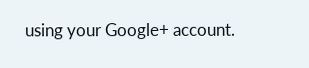using your Google+ account.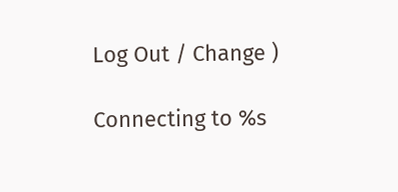Log Out / Change )

Connecting to %s